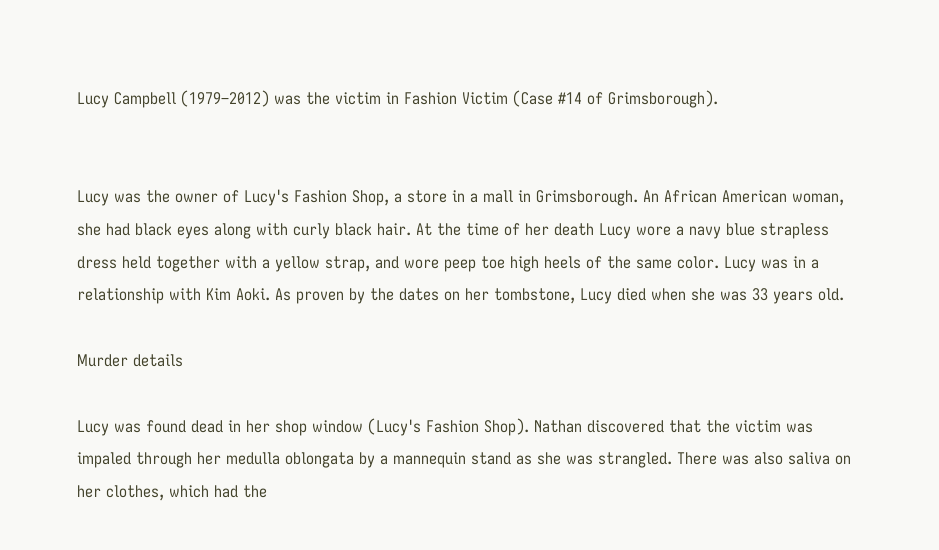Lucy Campbell (1979–2012) was the victim in Fashion Victim (Case #14 of Grimsborough).


Lucy was the owner of Lucy's Fashion Shop, a store in a mall in Grimsborough. An African American woman, she had black eyes along with curly black hair. At the time of her death Lucy wore a navy blue strapless dress held together with a yellow strap, and wore peep toe high heels of the same color. Lucy was in a relationship with Kim Aoki. As proven by the dates on her tombstone, Lucy died when she was 33 years old.

Murder details

Lucy was found dead in her shop window (Lucy's Fashion Shop). Nathan discovered that the victim was impaled through her medulla oblongata by a mannequin stand as she was strangled. There was also saliva on her clothes, which had the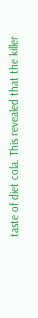taste of diet cola. This revealed that the killer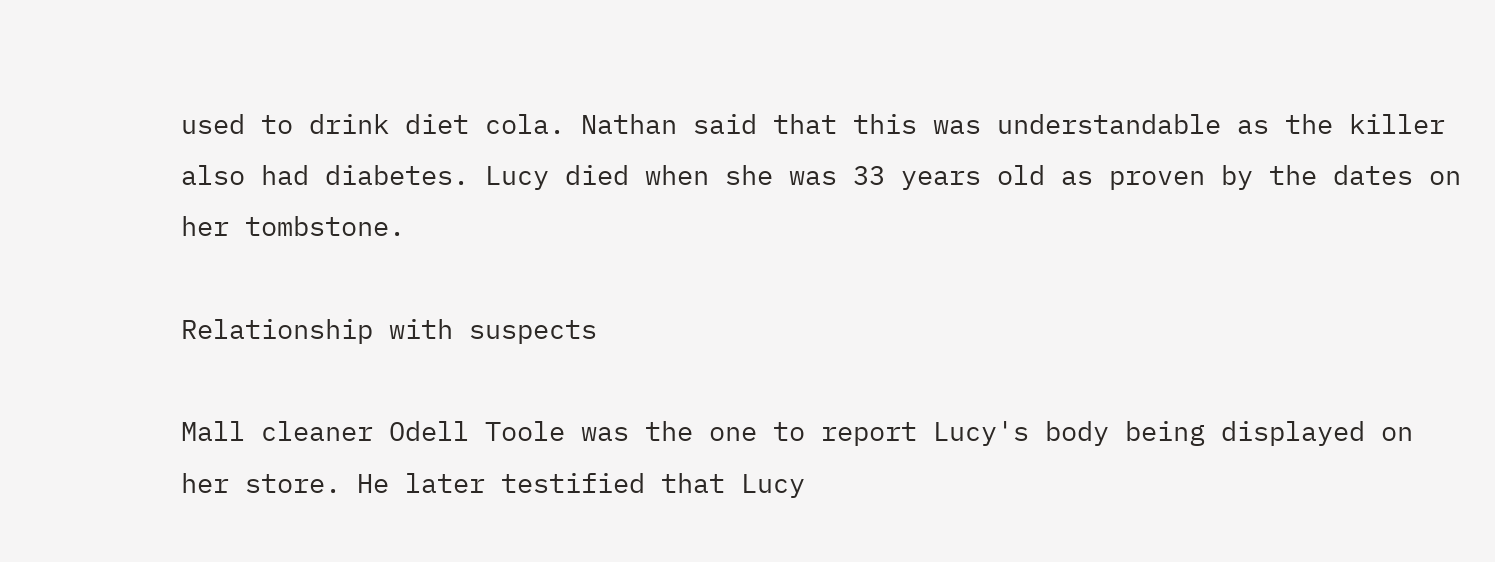used to drink diet cola. Nathan said that this was understandable as the killer also had diabetes. Lucy died when she was 33 years old as proven by the dates on her tombstone.

Relationship with suspects

Mall cleaner Odell Toole was the one to report Lucy's body being displayed on her store. He later testified that Lucy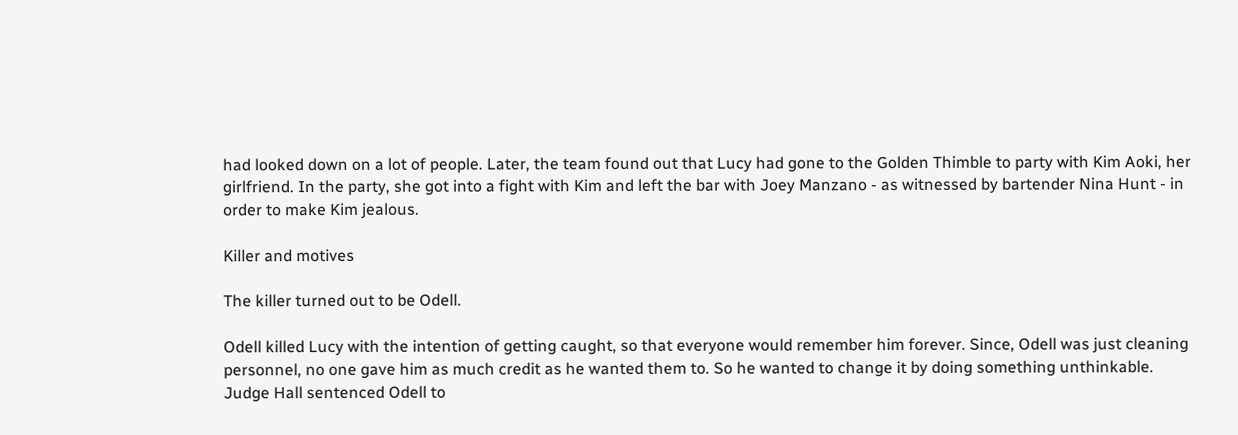had looked down on a lot of people. Later, the team found out that Lucy had gone to the Golden Thimble to party with Kim Aoki, her girlfriend. In the party, she got into a fight with Kim and left the bar with Joey Manzano - as witnessed by bartender Nina Hunt - in order to make Kim jealous.

Killer and motives

The killer turned out to be Odell.

Odell killed Lucy with the intention of getting caught, so that everyone would remember him forever. Since, Odell was just cleaning personnel, no one gave him as much credit as he wanted them to. So he wanted to change it by doing something unthinkable. Judge Hall sentenced Odell to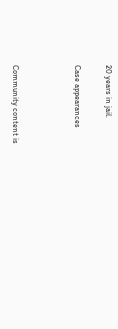20 years in jail.

Case appearances



Community content is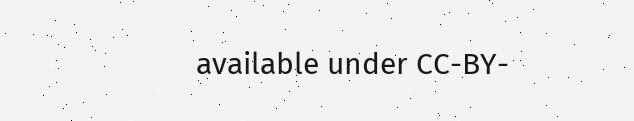available under CC-BY-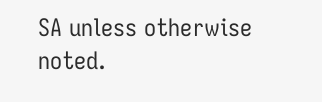SA unless otherwise noted.